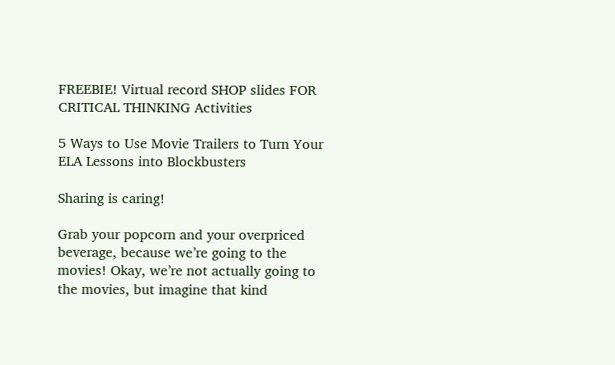FREEBIE! Virtual record SHOP slides FOR CRITICAL THINKING Activities

5 Ways to Use Movie Trailers to Turn Your ELA Lessons into Blockbusters

Sharing is caring!

Grab your popcorn and your overpriced beverage, because we’re going to the movies! Okay, we’re not actually going to the movies, but imagine that kind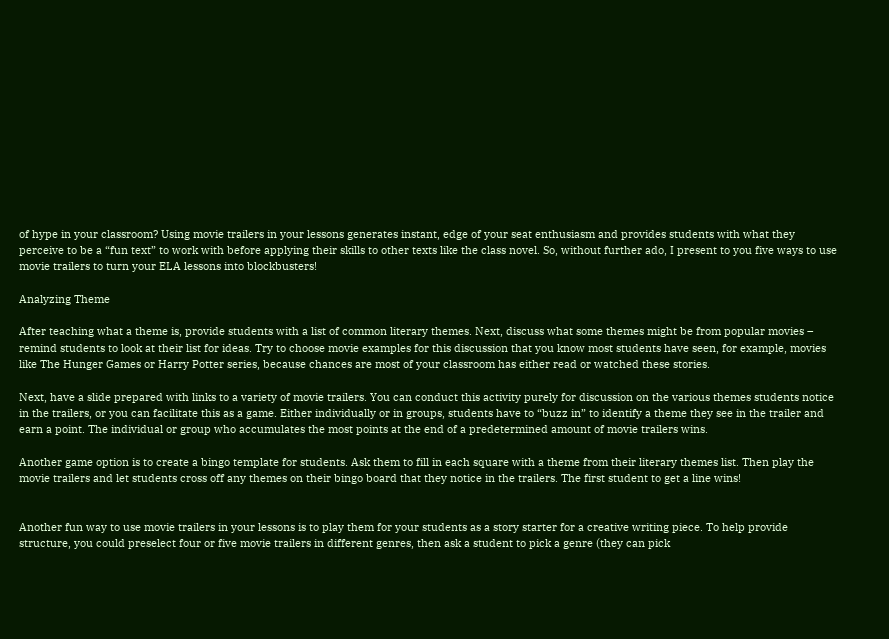of hype in your classroom? Using movie trailers in your lessons generates instant, edge of your seat enthusiasm and provides students with what they perceive to be a “fun text” to work with before applying their skills to other texts like the class novel. So, without further ado, I present to you five ways to use movie trailers to turn your ELA lessons into blockbusters!

Analyzing Theme

After teaching what a theme is, provide students with a list of common literary themes. Next, discuss what some themes might be from popular movies – remind students to look at their list for ideas. Try to choose movie examples for this discussion that you know most students have seen, for example, movies like The Hunger Games or Harry Potter series, because chances are most of your classroom has either read or watched these stories.

Next, have a slide prepared with links to a variety of movie trailers. You can conduct this activity purely for discussion on the various themes students notice in the trailers, or you can facilitate this as a game. Either individually or in groups, students have to “buzz in” to identify a theme they see in the trailer and earn a point. The individual or group who accumulates the most points at the end of a predetermined amount of movie trailers wins.

Another game option is to create a bingo template for students. Ask them to fill in each square with a theme from their literary themes list. Then play the movie trailers and let students cross off any themes on their bingo board that they notice in the trailers. The first student to get a line wins!


Another fun way to use movie trailers in your lessons is to play them for your students as a story starter for a creative writing piece. To help provide structure, you could preselect four or five movie trailers in different genres, then ask a student to pick a genre (they can pick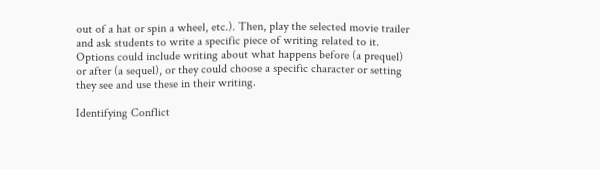out of a hat or spin a wheel, etc.). Then, play the selected movie trailer and ask students to write a specific piece of writing related to it. Options could include writing about what happens before (a prequel) or after (a sequel), or they could choose a specific character or setting they see and use these in their writing.

Identifying Conflict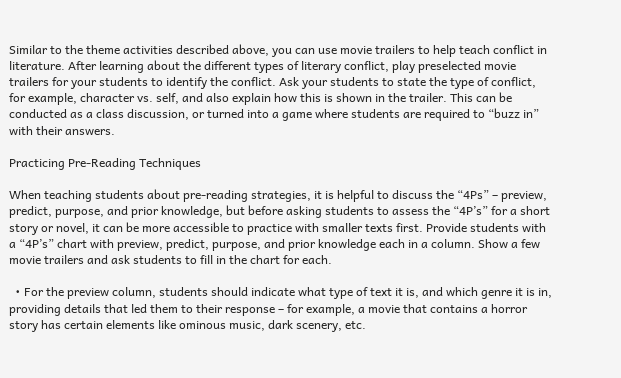Similar to the theme activities described above, you can use movie trailers to help teach conflict in literature. After learning about the different types of literary conflict, play preselected movie trailers for your students to identify the conflict. Ask your students to state the type of conflict, for example, character vs. self, and also explain how this is shown in the trailer. This can be conducted as a class discussion, or turned into a game where students are required to “buzz in” with their answers.

Practicing Pre-Reading Techniques

When teaching students about pre-reading strategies, it is helpful to discuss the “4Ps” – preview, predict, purpose, and prior knowledge, but before asking students to assess the “4P’s” for a short story or novel, it can be more accessible to practice with smaller texts first. Provide students with a “4P’s” chart with preview, predict, purpose, and prior knowledge each in a column. Show a few movie trailers and ask students to fill in the chart for each.

  • For the preview column, students should indicate what type of text it is, and which genre it is in, providing details that led them to their response – for example, a movie that contains a horror story has certain elements like ominous music, dark scenery, etc.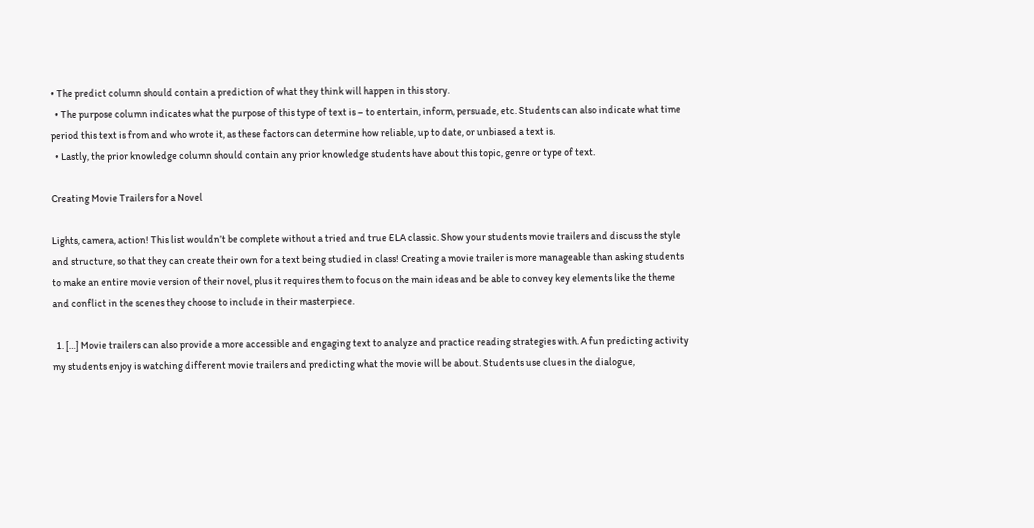• The predict column should contain a prediction of what they think will happen in this story.
  • The purpose column indicates what the purpose of this type of text is – to entertain, inform, persuade, etc. Students can also indicate what time period this text is from and who wrote it, as these factors can determine how reliable, up to date, or unbiased a text is.
  • Lastly, the prior knowledge column should contain any prior knowledge students have about this topic, genre or type of text.

Creating Movie Trailers for a Novel

Lights, camera, action! This list wouldn’t be complete without a tried and true ELA classic. Show your students movie trailers and discuss the style and structure, so that they can create their own for a text being studied in class! Creating a movie trailer is more manageable than asking students to make an entire movie version of their novel, plus it requires them to focus on the main ideas and be able to convey key elements like the theme and conflict in the scenes they choose to include in their masterpiece.

  1. […] Movie trailers can also provide a more accessible and engaging text to analyze and practice reading strategies with. A fun predicting activity my students enjoy is watching different movie trailers and predicting what the movie will be about. Students use clues in the dialogue,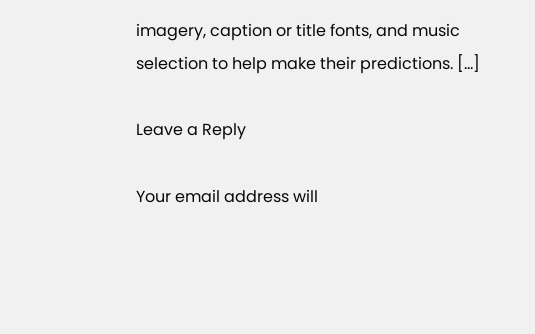imagery, caption or title fonts, and music selection to help make their predictions. […]

Leave a Reply

Your email address will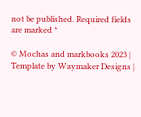not be published. Required fields are marked *

© Mochas and markbooks 2023 | Template by Waymaker Designs |